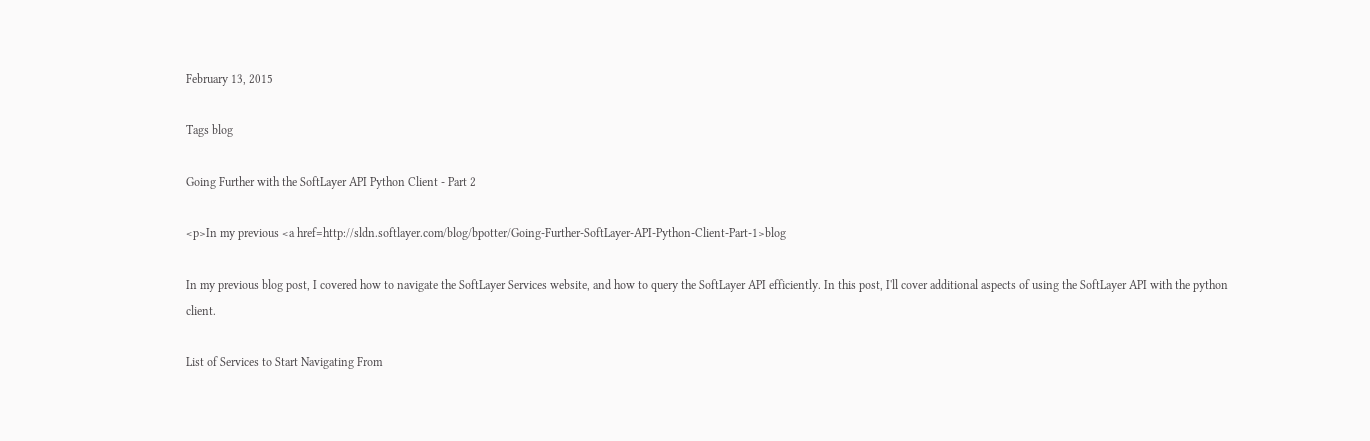February 13, 2015

Tags blog

Going Further with the SoftLayer API Python Client - Part 2

<p>In my previous <a href=http://sldn.softlayer.com/blog/bpotter/Going-Further-SoftLayer-API-Python-Client-Part-1>blog

In my previous blog post, I covered how to navigate the SoftLayer Services website, and how to query the SoftLayer API efficiently. In this post, I'll cover additional aspects of using the SoftLayer API with the python client.

List of Services to Start Navigating From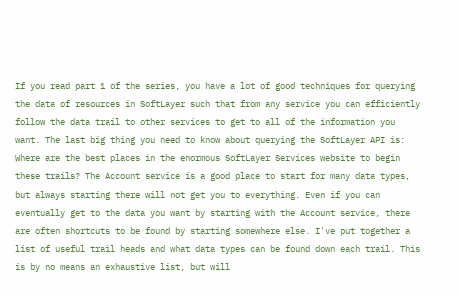If you read part 1 of the series, you have a lot of good techniques for querying the data of resources in SoftLayer such that from any service you can efficiently follow the data trail to other services to get to all of the information you want. The last big thing you need to know about querying the SoftLayer API is: Where are the best places in the enormous SoftLayer Services website to begin these trails? The Account service is a good place to start for many data types, but always starting there will not get you to everything. Even if you can eventually get to the data you want by starting with the Account service, there are often shortcuts to be found by starting somewhere else. I've put together a list of useful trail heads and what data types can be found down each trail. This is by no means an exhaustive list, but will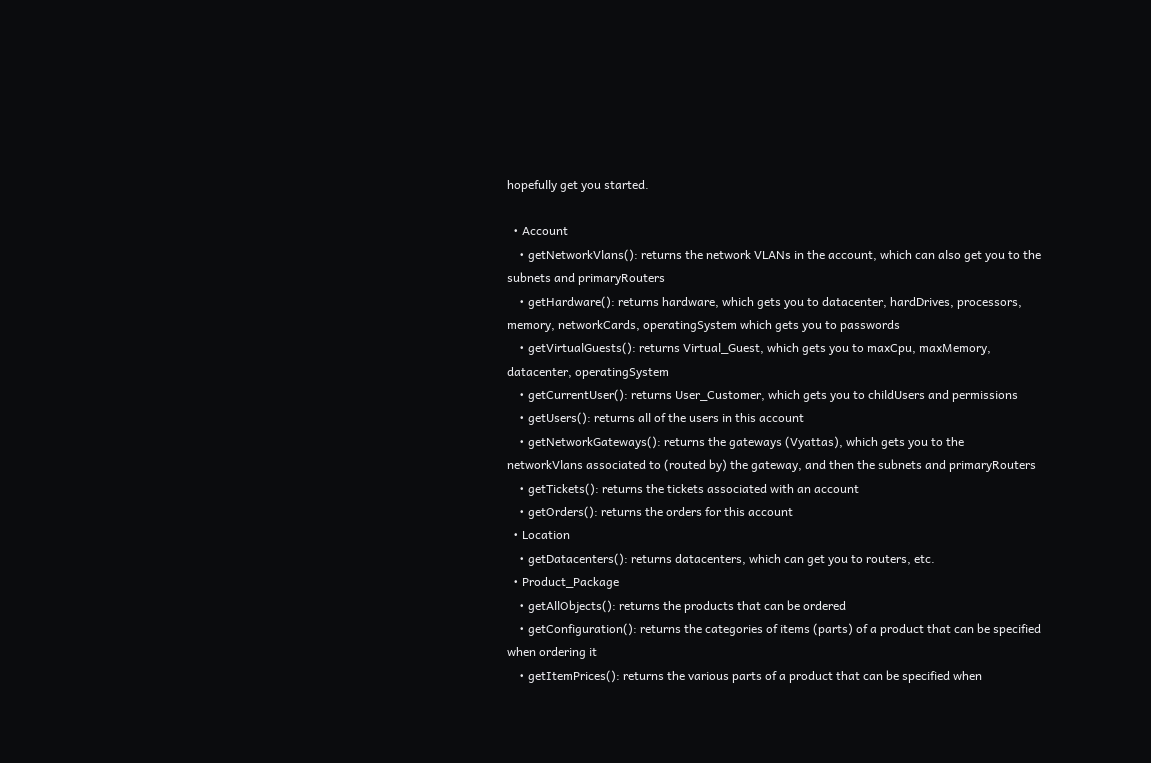hopefully get you started.

  • Account
    • getNetworkVlans(): returns the network VLANs in the account, which can also get you to the subnets and primaryRouters
    • getHardware(): returns hardware, which gets you to datacenter, hardDrives, processors, memory, networkCards, operatingSystem which gets you to passwords
    • getVirtualGuests(): returns Virtual_Guest, which gets you to maxCpu, maxMemory, datacenter, operatingSystem
    • getCurrentUser(): returns User_Customer, which gets you to childUsers and permissions
    • getUsers(): returns all of the users in this account
    • getNetworkGateways(): returns the gateways (Vyattas), which gets you to the networkVlans associated to (routed by) the gateway, and then the subnets and primaryRouters
    • getTickets(): returns the tickets associated with an account
    • getOrders(): returns the orders for this account
  • Location
    • getDatacenters(): returns datacenters, which can get you to routers, etc.
  • Product_Package
    • getAllObjects(): returns the products that can be ordered
    • getConfiguration(): returns the categories of items (parts) of a product that can be specified when ordering it
    • getItemPrices(): returns the various parts of a product that can be specified when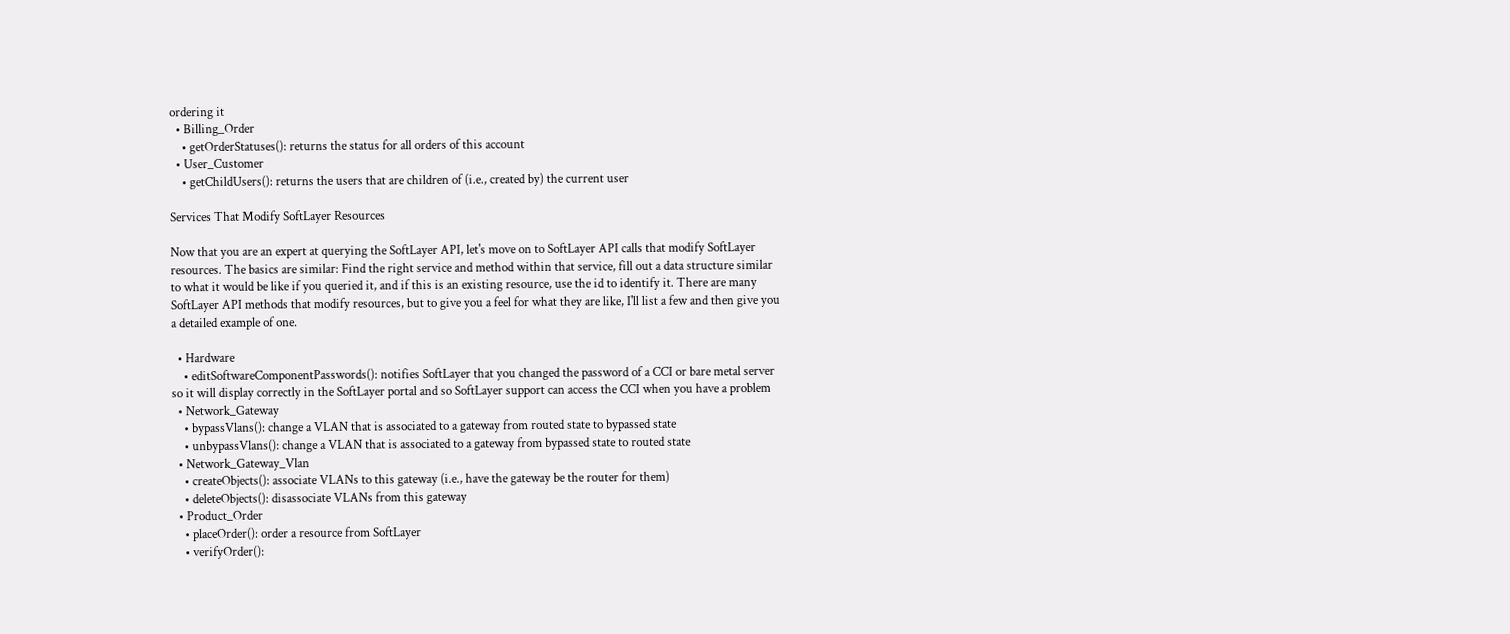ordering it
  • Billing_Order
    • getOrderStatuses(): returns the status for all orders of this account
  • User_Customer
    • getChildUsers(): returns the users that are children of (i.e., created by) the current user

Services That Modify SoftLayer Resources

Now that you are an expert at querying the SoftLayer API, let's move on to SoftLayer API calls that modify SoftLayer resources. The basics are similar: Find the right service and method within that service, fill out a data structure similar to what it would be like if you queried it, and if this is an existing resource, use the id to identify it. There are many SoftLayer API methods that modify resources, but to give you a feel for what they are like, I'll list a few and then give you a detailed example of one.

  • Hardware
    • editSoftwareComponentPasswords(): notifies SoftLayer that you changed the password of a CCI or bare metal server so it will display correctly in the SoftLayer portal and so SoftLayer support can access the CCI when you have a problem
  • Network_Gateway
    • bypassVlans(): change a VLAN that is associated to a gateway from routed state to bypassed state
    • unbypassVlans(): change a VLAN that is associated to a gateway from bypassed state to routed state
  • Network_Gateway_Vlan
    • createObjects(): associate VLANs to this gateway (i.e., have the gateway be the router for them)
    • deleteObjects(): disassociate VLANs from this gateway
  • Product_Order
    • placeOrder(): order a resource from SoftLayer
    • verifyOrder():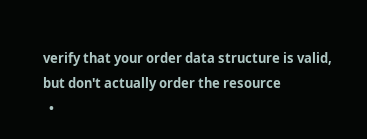verify that your order data structure is valid, but don't actually order the resource
  •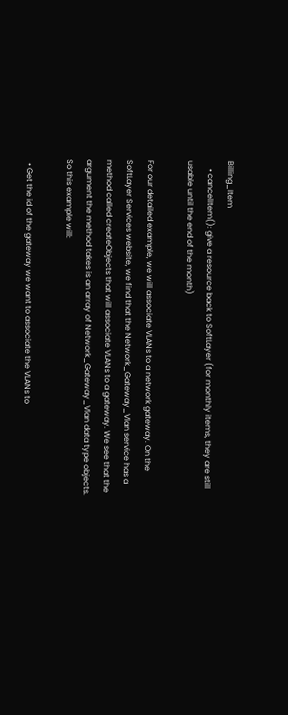Billing_Item
    • cancelItem(): give a resource back to SoftLayer (for monthly items, they are still usable until the end of the month)

For our detailed example, we will associate VLANs to a network gateway. On the SoftLayer Services website, we find that the Network_Gateway_Vlan service has a method called createObjects that will associate VLANs to a gateway. We see that the argument the method takes is an array of Network_Gateway_Vlan data type objects. So this example will:

  • Get the id of the gateway we want to associate the VLANs to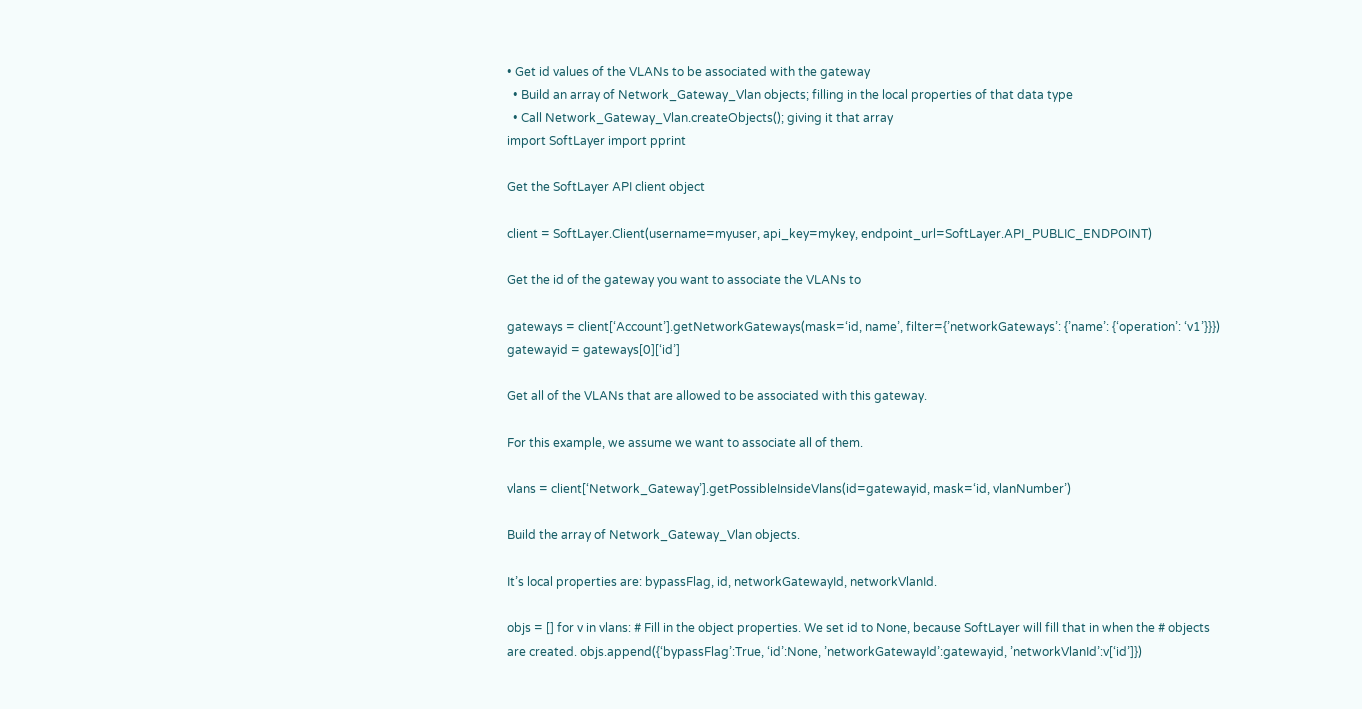• Get id values of the VLANs to be associated with the gateway
  • Build an array of Network_Gateway_Vlan objects; filling in the local properties of that data type
  • Call Network_Gateway_Vlan.createObjects(); giving it that array
import SoftLayer import pprint

Get the SoftLayer API client object

client = SoftLayer.Client(username=myuser, api_key=mykey, endpoint_url=SoftLayer.API_PUBLIC_ENDPOINT)

Get the id of the gateway you want to associate the VLANs to

gateways = client[‘Account’].getNetworkGateways(mask=‘id, name’, filter={’networkGateways’: {’name’: {‘operation’: ‘v1’}}}) gatewayid = gateways[0][‘id’]

Get all of the VLANs that are allowed to be associated with this gateway.

For this example, we assume we want to associate all of them.

vlans = client[‘Network_Gateway’].getPossibleInsideVlans(id=gatewayid, mask=‘id, vlanNumber’)

Build the array of Network_Gateway_Vlan objects.

It’s local properties are: bypassFlag, id, networkGatewayId, networkVlanId.

objs = [] for v in vlans: # Fill in the object properties. We set id to None, because SoftLayer will fill that in when the # objects are created. objs.append({‘bypassFlag’:True, ‘id’:None, ’networkGatewayId’:gatewayid, ’networkVlanId’:v[‘id’]})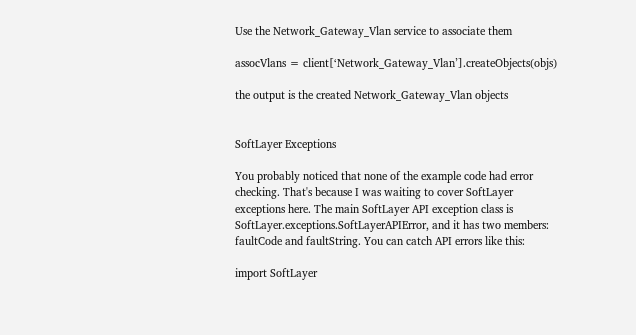Use the Network_Gateway_Vlan service to associate them

assocVlans = client[‘Network_Gateway_Vlan’].createObjects(objs)

the output is the created Network_Gateway_Vlan objects


SoftLayer Exceptions

You probably noticed that none of the example code had error checking. That's because I was waiting to cover SoftLayer exceptions here. The main SoftLayer API exception class is SoftLayer.exceptions.SoftLayerAPIError, and it has two members: faultCode and faultString. You can catch API errors like this:

import SoftLayer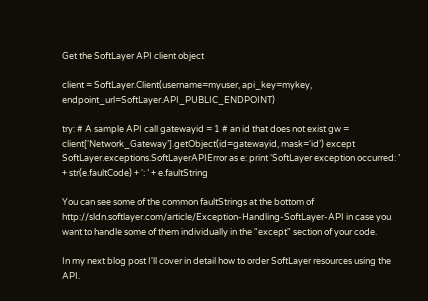Get the SoftLayer API client object

client = SoftLayer.Client(username=myuser, api_key=mykey, endpoint_url=SoftLayer.API_PUBLIC_ENDPOINT)

try: # A sample API call gatewayid = 1 # an id that does not exist gw = client[‘Network_Gateway’].getObject(id=gatewayid, mask=‘id’) except SoftLayer.exceptions.SoftLayerAPIError as e: print ‘SoftLayer exception occurred: ’ + str(e.faultCode) + ‘: ’ + e.faultString

You can see some of the common faultStrings at the bottom of http://sldn.softlayer.com/article/Exception-Handling-SoftLayer-API in case you want to handle some of them individually in the "except" section of your code.

In my next blog post I'll cover in detail how to order SoftLayer resources using the API.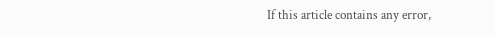If this article contains any error,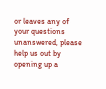or leaves any of your questions unanswered, please help us out by opening up a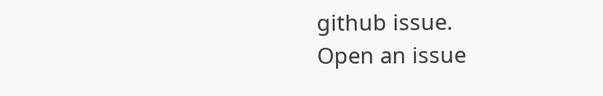github issue.
Open an issue